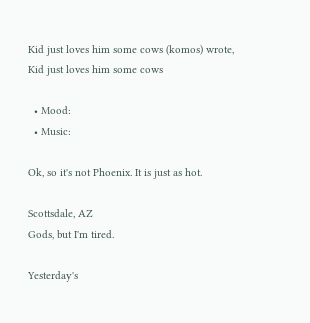Kid just loves him some cows (komos) wrote,
Kid just loves him some cows

  • Mood:
  • Music:

Ok, so it's not Phoenix. It is just as hot.

Scottsdale, AZ
Gods, but I'm tired.

Yesterday's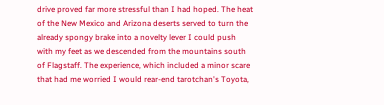drive proved far more stressful than I had hoped. The heat of the New Mexico and Arizona deserts served to turn the already spongy brake into a novelty lever I could push with my feet as we descended from the mountains south of Flagstaff. The experience, which included a minor scare that had me worried I would rear-end tarotchan's Toyota,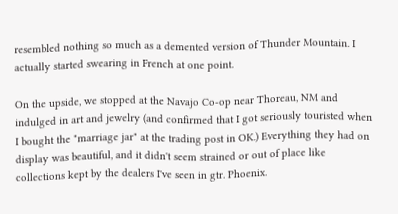resembled nothing so much as a demented version of Thunder Mountain. I actually started swearing in French at one point.

On the upside, we stopped at the Navajo Co-op near Thoreau, NM and indulged in art and jewelry (and confirmed that I got seriously touristed when I bought the "marriage jar" at the trading post in OK.) Everything they had on display was beautiful, and it didn't seem strained or out of place like collections kept by the dealers I've seen in gtr. Phoenix.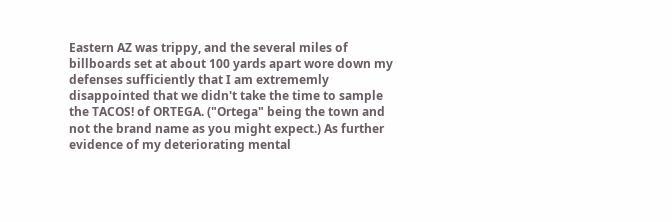Eastern AZ was trippy, and the several miles of billboards set at about 100 yards apart wore down my defenses sufficiently that I am extrememly disappointed that we didn't take the time to sample the TACOS! of ORTEGA. ("Ortega" being the town and not the brand name as you might expect.) As further evidence of my deteriorating mental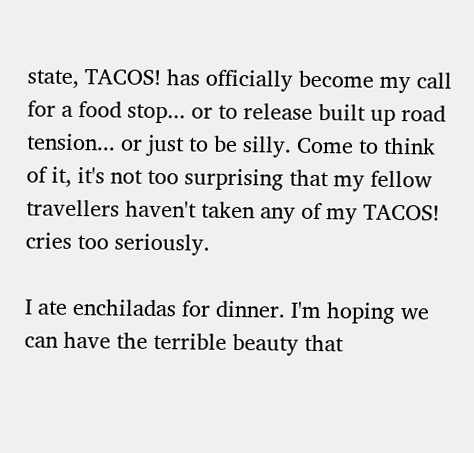state, TACOS! has officially become my call for a food stop... or to release built up road tension... or just to be silly. Come to think of it, it's not too surprising that my fellow travellers haven't taken any of my TACOS! cries too seriously.

I ate enchiladas for dinner. I'm hoping we can have the terrible beauty that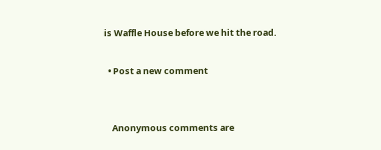is Waffle House before we hit the road.

  • Post a new comment


    Anonymous comments are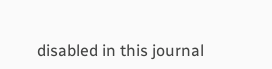disabled in this journal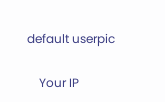default userpic

    Your IP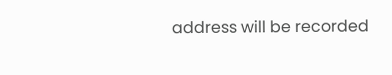address will be recorded